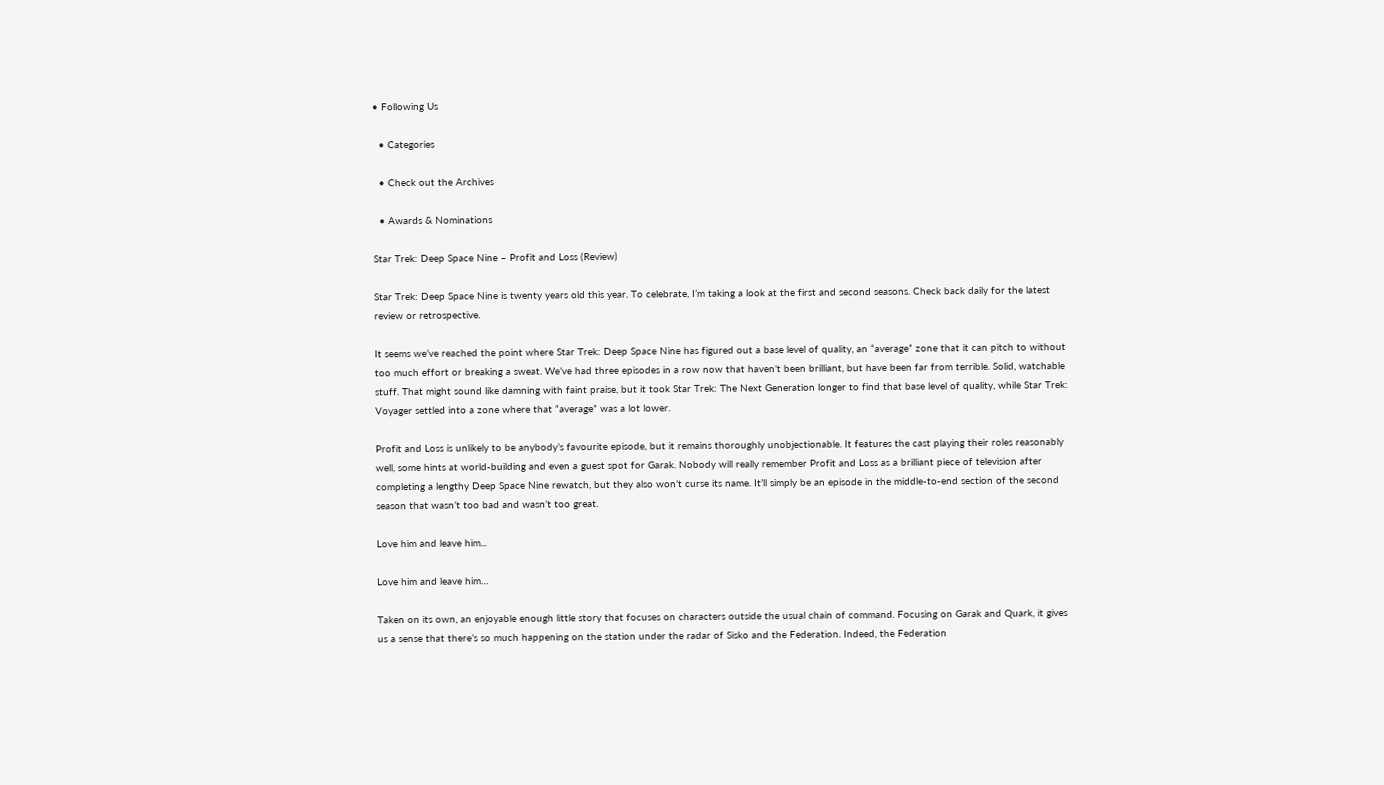• Following Us

  • Categories

  • Check out the Archives

  • Awards & Nominations

Star Trek: Deep Space Nine – Profit and Loss (Review)

Star Trek: Deep Space Nine is twenty years old this year. To celebrate, I’m taking a look at the first and second seasons. Check back daily for the latest review or retrospective.

It seems we’ve reached the point where Star Trek: Deep Space Nine has figured out a base level of quality, an “average” zone that it can pitch to without too much effort or breaking a sweat. We’ve had three episodes in a row now that haven’t been brilliant, but have been far from terrible. Solid, watchable stuff. That might sound like damning with faint praise, but it took Star Trek: The Next Generation longer to find that base level of quality, while Star Trek: Voyager settled into a zone where that “average” was a lot lower.

Profit and Loss is unlikely to be anybody’s favourite episode, but it remains thoroughly unobjectionable. It features the cast playing their roles reasonably well, some hints at world-building and even a guest spot for Garak. Nobody will really remember Profit and Loss as a brilliant piece of television after completing a lengthy Deep Space Nine rewatch, but they also won’t curse its name. It’ll simply be an episode in the middle-to-end section of the second season that wasn’t too bad and wasn’t too great.

Love him and leave him...

Love him and leave him…

Taken on its own, an enjoyable enough little story that focuses on characters outside the usual chain of command. Focusing on Garak and Quark, it gives us a sense that there’s so much happening on the station under the radar of Sisko and the Federation. Indeed, the Federation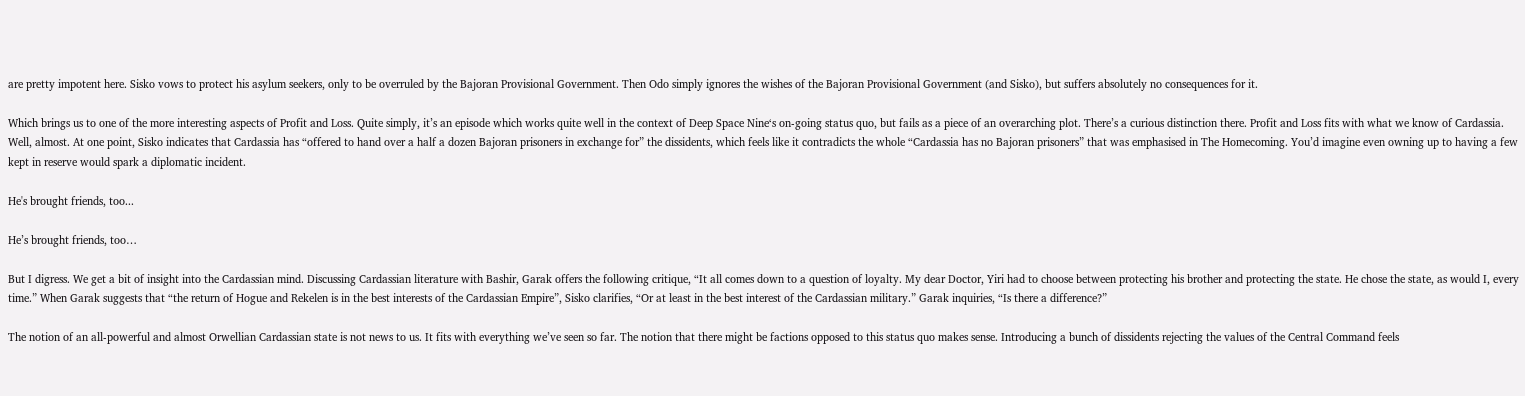are pretty impotent here. Sisko vows to protect his asylum seekers, only to be overruled by the Bajoran Provisional Government. Then Odo simply ignores the wishes of the Bajoran Provisional Government (and Sisko), but suffers absolutely no consequences for it.

Which brings us to one of the more interesting aspects of Profit and Loss. Quite simply, it’s an episode which works quite well in the context of Deep Space Nine‘s on-going status quo, but fails as a piece of an overarching plot. There’s a curious distinction there. Profit and Loss fits with what we know of Cardassia. Well, almost. At one point, Sisko indicates that Cardassia has “offered to hand over a half a dozen Bajoran prisoners in exchange for” the dissidents, which feels like it contradicts the whole “Cardassia has no Bajoran prisoners” that was emphasised in The Homecoming. You’d imagine even owning up to having a few kept in reserve would spark a diplomatic incident.

He's brought friends, too...

He’s brought friends, too…

But I digress. We get a bit of insight into the Cardassian mind. Discussing Cardassian literature with Bashir, Garak offers the following critique, “It all comes down to a question of loyalty. My dear Doctor, Yiri had to choose between protecting his brother and protecting the state. He chose the state, as would I, every time.” When Garak suggests that “the return of Hogue and Rekelen is in the best interests of the Cardassian Empire”, Sisko clarifies, “Or at least in the best interest of the Cardassian military.” Garak inquiries, “Is there a difference?”

The notion of an all-powerful and almost Orwellian Cardassian state is not news to us. It fits with everything we’ve seen so far. The notion that there might be factions opposed to this status quo makes sense. Introducing a bunch of dissidents rejecting the values of the Central Command feels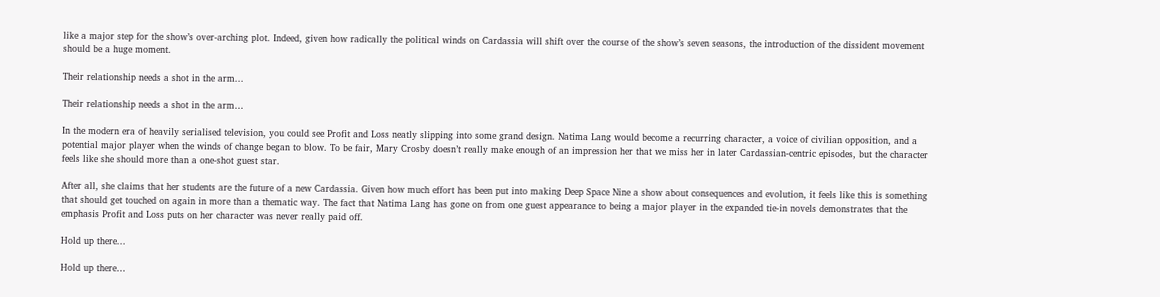like a major step for the show’s over-arching plot. Indeed, given how radically the political winds on Cardassia will shift over the course of the show’s seven seasons, the introduction of the dissident movement should be a huge moment.

Their relationship needs a shot in the arm...

Their relationship needs a shot in the arm…

In the modern era of heavily serialised television, you could see Profit and Loss neatly slipping into some grand design. Natima Lang would become a recurring character, a voice of civilian opposition, and a potential major player when the winds of change began to blow. To be fair, Mary Crosby doesn’t really make enough of an impression her that we miss her in later Cardassian-centric episodes, but the character feels like she should more than a one-shot guest star.

After all, she claims that her students are the future of a new Cardassia. Given how much effort has been put into making Deep Space Nine a show about consequences and evolution, it feels like this is something that should get touched on again in more than a thematic way. The fact that Natima Lang has gone on from one guest appearance to being a major player in the expanded tie-in novels demonstrates that the emphasis Profit and Loss puts on her character was never really paid off.

Hold up there...

Hold up there…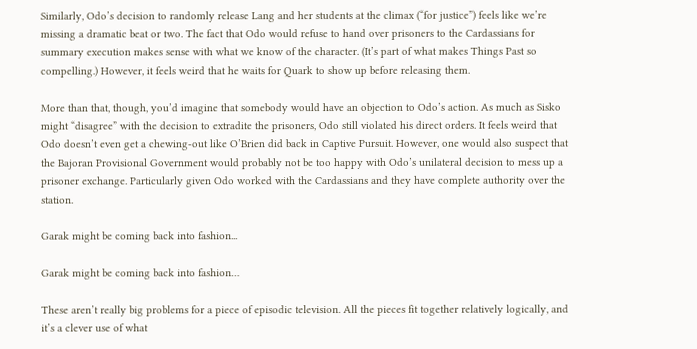Similarly, Odo’s decision to randomly release Lang and her students at the climax (“for justice”) feels like we’re missing a dramatic beat or two. The fact that Odo would refuse to hand over prisoners to the Cardassians for summary execution makes sense with what we know of the character. (It’s part of what makes Things Past so compelling.) However, it feels weird that he waits for Quark to show up before releasing them.

More than that, though, you’d imagine that somebody would have an objection to Odo’s action. As much as Sisko might “disagree” with the decision to extradite the prisoners, Odo still violated his direct orders. It feels weird that Odo doesn’t even get a chewing-out like O’Brien did back in Captive Pursuit. However, one would also suspect that the Bajoran Provisional Government would probably not be too happy with Odo’s unilateral decision to mess up a prisoner exchange. Particularly given Odo worked with the Cardassians and they have complete authority over the station.

Garak might be coming back into fashion...

Garak might be coming back into fashion…

These aren’t really big problems for a piece of episodic television. All the pieces fit together relatively logically, and it’s a clever use of what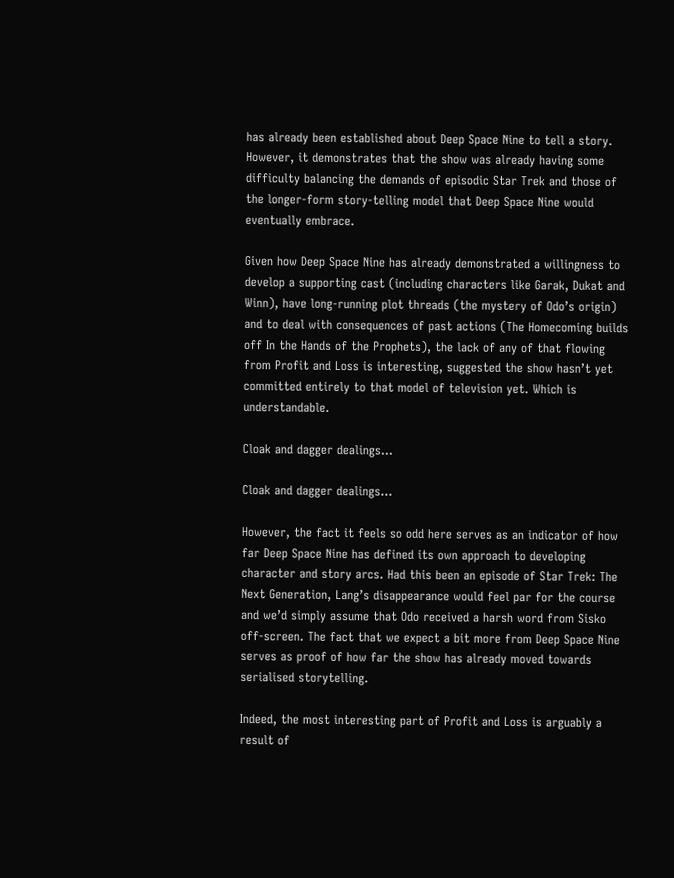has already been established about Deep Space Nine to tell a story. However, it demonstrates that the show was already having some difficulty balancing the demands of episodic Star Trek and those of the longer-form story-telling model that Deep Space Nine would eventually embrace.

Given how Deep Space Nine has already demonstrated a willingness to develop a supporting cast (including characters like Garak, Dukat and Winn), have long-running plot threads (the mystery of Odo’s origin) and to deal with consequences of past actions (The Homecoming builds off In the Hands of the Prophets), the lack of any of that flowing from Profit and Loss is interesting, suggested the show hasn’t yet committed entirely to that model of television yet. Which is understandable.

Cloak and dagger dealings...

Cloak and dagger dealings…

However, the fact it feels so odd here serves as an indicator of how far Deep Space Nine has defined its own approach to developing character and story arcs. Had this been an episode of Star Trek: The Next Generation, Lang’s disappearance would feel par for the course and we’d simply assume that Odo received a harsh word from Sisko off-screen. The fact that we expect a bit more from Deep Space Nine serves as proof of how far the show has already moved towards serialised storytelling.

Indeed, the most interesting part of Profit and Loss is arguably a result of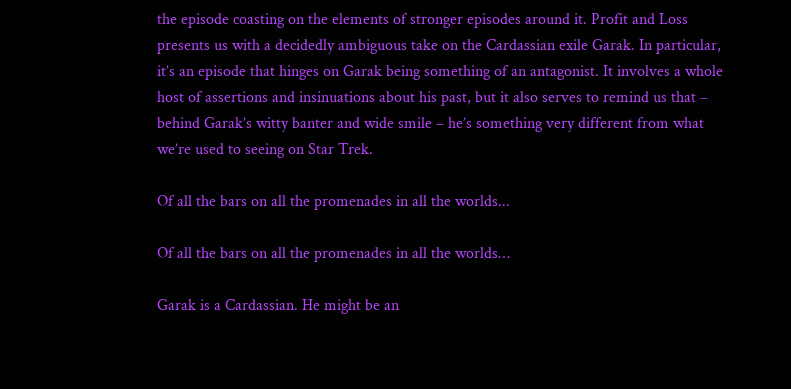the episode coasting on the elements of stronger episodes around it. Profit and Loss presents us with a decidedly ambiguous take on the Cardassian exile Garak. In particular, it’s an episode that hinges on Garak being something of an antagonist. It involves a whole host of assertions and insinuations about his past, but it also serves to remind us that – behind Garak’s witty banter and wide smile – he’s something very different from what we’re used to seeing on Star Trek.

Of all the bars on all the promenades in all the worlds...

Of all the bars on all the promenades in all the worlds…

Garak is a Cardassian. He might be an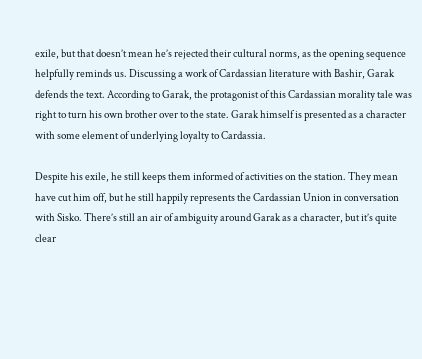exile, but that doesn’t mean he’s rejected their cultural norms, as the opening sequence helpfully reminds us. Discussing a work of Cardassian literature with Bashir, Garak defends the text. According to Garak, the protagonist of this Cardassian morality tale was right to turn his own brother over to the state. Garak himself is presented as a character with some element of underlying loyalty to Cardassia.

Despite his exile, he still keeps them informed of activities on the station. They mean have cut him off, but he still happily represents the Cardassian Union in conversation with Sisko. There’s still an air of ambiguity around Garak as a character, but it’s quite clear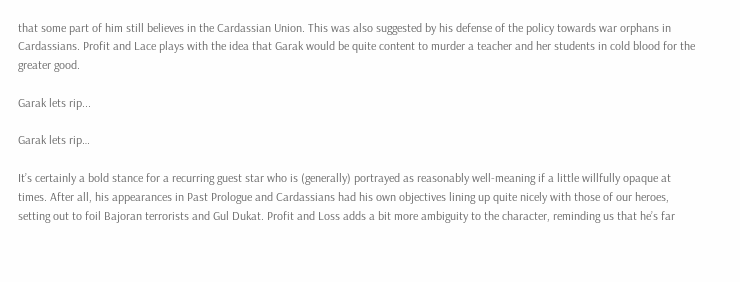that some part of him still believes in the Cardassian Union. This was also suggested by his defense of the policy towards war orphans in Cardassians. Profit and Lace plays with the idea that Garak would be quite content to murder a teacher and her students in cold blood for the greater good.

Garak lets rip...

Garak lets rip…

It’s certainly a bold stance for a recurring guest star who is (generally) portrayed as reasonably well-meaning if a little willfully opaque at times. After all, his appearances in Past Prologue and Cardassians had his own objectives lining up quite nicely with those of our heroes, setting out to foil Bajoran terrorists and Gul Dukat. Profit and Loss adds a bit more ambiguity to the character, reminding us that he’s far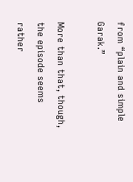from “plain and simple Garak.”

More than that, though, the episode seems rather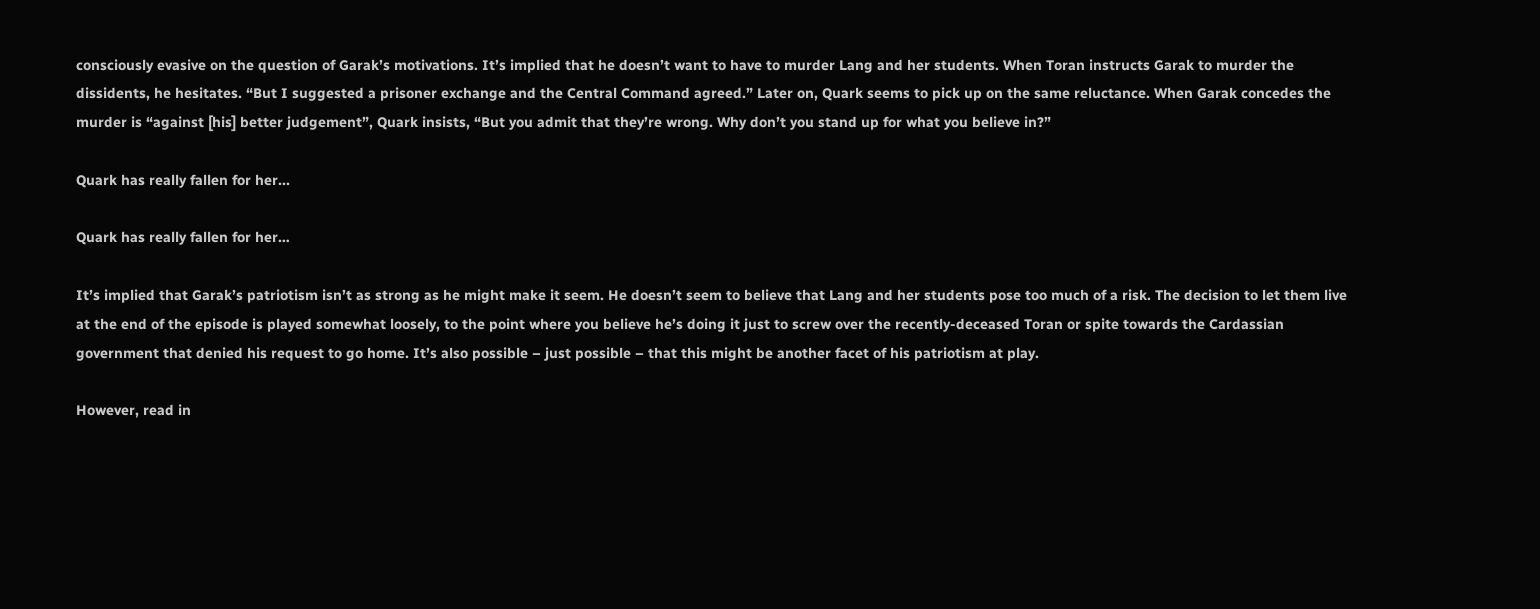consciously evasive on the question of Garak’s motivations. It’s implied that he doesn’t want to have to murder Lang and her students. When Toran instructs Garak to murder the dissidents, he hesitates. “But I suggested a prisoner exchange and the Central Command agreed.” Later on, Quark seems to pick up on the same reluctance. When Garak concedes the murder is “against [his] better judgement”, Quark insists, “But you admit that they’re wrong. Why don’t you stand up for what you believe in?”

Quark has really fallen for her...

Quark has really fallen for her…

It’s implied that Garak’s patriotism isn’t as strong as he might make it seem. He doesn’t seem to believe that Lang and her students pose too much of a risk. The decision to let them live at the end of the episode is played somewhat loosely, to the point where you believe he’s doing it just to screw over the recently-deceased Toran or spite towards the Cardassian government that denied his request to go home. It’s also possible – just possible – that this might be another facet of his patriotism at play.

However, read in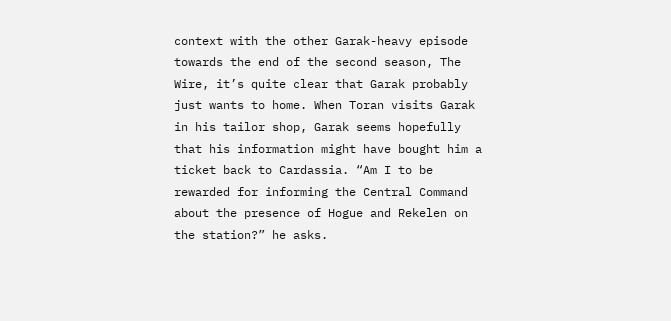context with the other Garak-heavy episode towards the end of the second season, The Wire, it’s quite clear that Garak probably just wants to home. When Toran visits Garak in his tailor shop, Garak seems hopefully that his information might have bought him a ticket back to Cardassia. “Am I to be rewarded for informing the Central Command about the presence of Hogue and Rekelen on the station?” he asks.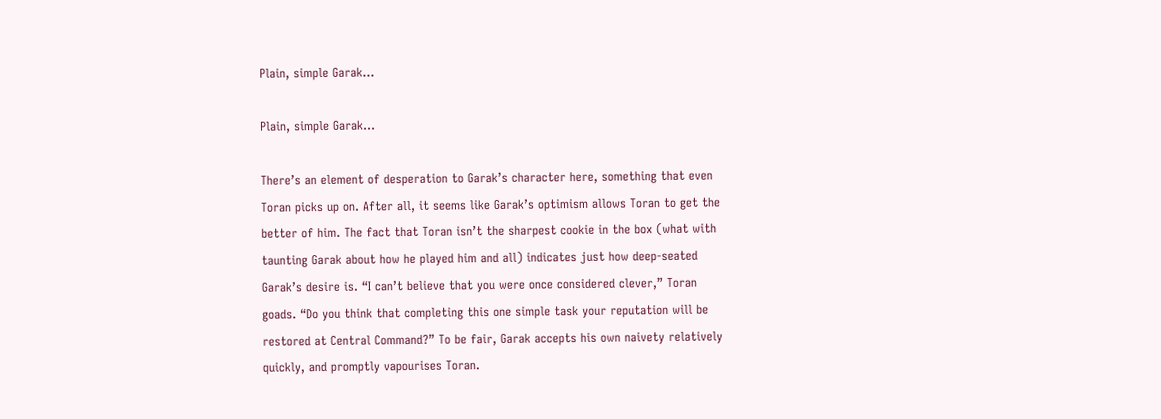Plain, simple Garak...

Plain, simple Garak…

There’s an element of desperation to Garak’s character here, something that even Toran picks up on. After all, it seems like Garak’s optimism allows Toran to get the better of him. The fact that Toran isn’t the sharpest cookie in the box (what with taunting Garak about how he played him and all) indicates just how deep-seated Garak’s desire is. “I can’t believe that you were once considered clever,” Toran goads. “Do you think that completing this one simple task your reputation will be restored at Central Command?” To be fair, Garak accepts his own naivety relatively quickly, and promptly vapourises Toran.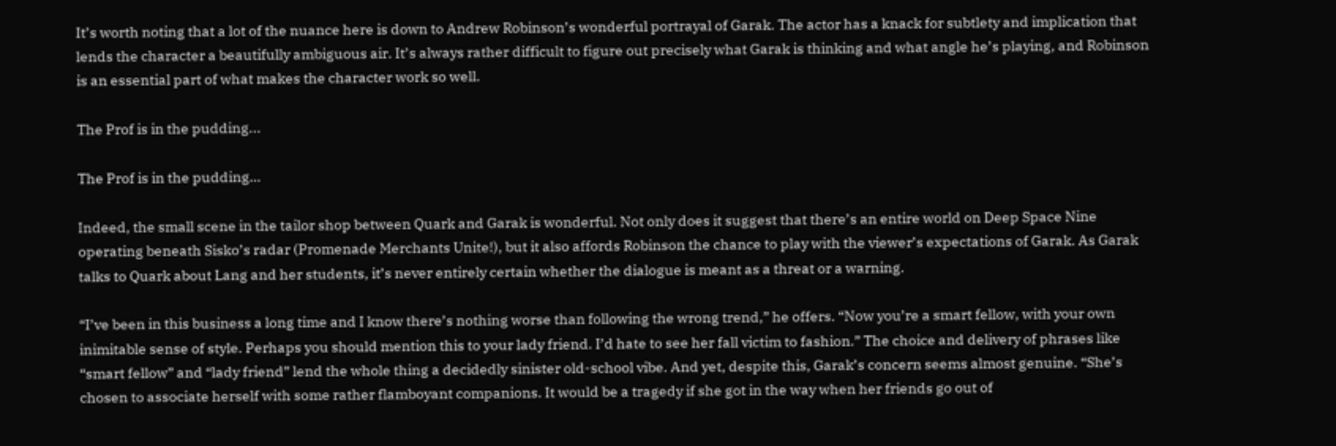It’s worth noting that a lot of the nuance here is down to Andrew Robinson’s wonderful portrayal of Garak. The actor has a knack for subtlety and implication that lends the character a beautifully ambiguous air. It’s always rather difficult to figure out precisely what Garak is thinking and what angle he’s playing, and Robinson is an essential part of what makes the character work so well.

The Prof is in the pudding...

The Prof is in the pudding…

Indeed, the small scene in the tailor shop between Quark and Garak is wonderful. Not only does it suggest that there’s an entire world on Deep Space Nine operating beneath Sisko’s radar (Promenade Merchants Unite!), but it also affords Robinson the chance to play with the viewer’s expectations of Garak. As Garak talks to Quark about Lang and her students, it’s never entirely certain whether the dialogue is meant as a threat or a warning.

“I’ve been in this business a long time and I know there’s nothing worse than following the wrong trend,” he offers. “Now you’re a smart fellow, with your own inimitable sense of style. Perhaps you should mention this to your lady friend. I’d hate to see her fall victim to fashion.” The choice and delivery of phrases like “smart fellow” and “lady friend” lend the whole thing a decidedly sinister old-school vibe. And yet, despite this, Garak’s concern seems almost genuine. “She’s chosen to associate herself with some rather flamboyant companions. It would be a tragedy if she got in the way when her friends go out of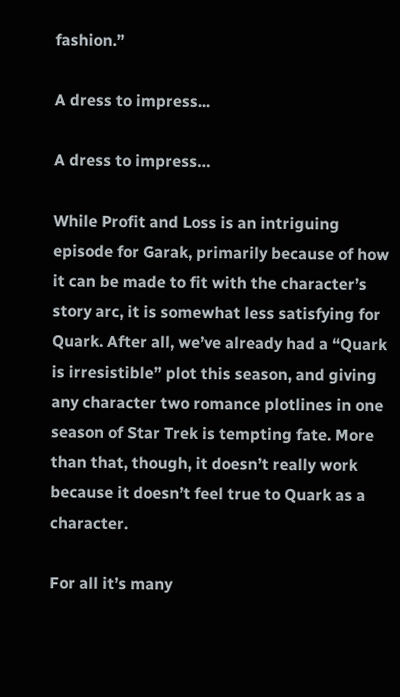fashion.”

A dress to impress...

A dress to impress…

While Profit and Loss is an intriguing episode for Garak, primarily because of how it can be made to fit with the character’s story arc, it is somewhat less satisfying for Quark. After all, we’ve already had a “Quark is irresistible” plot this season, and giving any character two romance plotlines in one season of Star Trek is tempting fate. More than that, though, it doesn’t really work because it doesn’t feel true to Quark as a character.

For all it’s many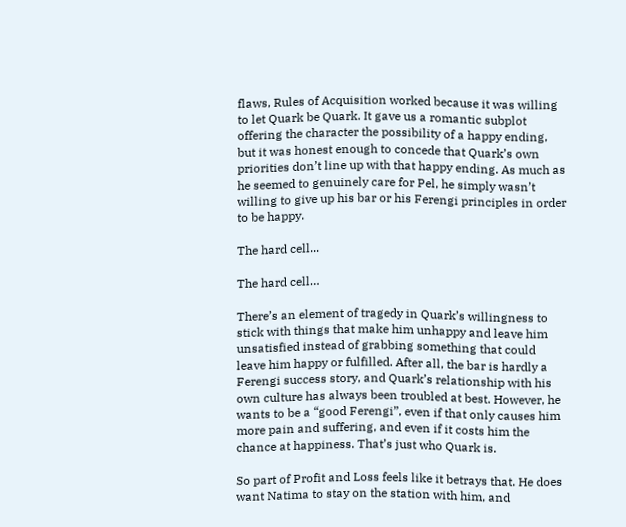flaws, Rules of Acquisition worked because it was willing to let Quark be Quark. It gave us a romantic subplot offering the character the possibility of a happy ending, but it was honest enough to concede that Quark’s own priorities don’t line up with that happy ending. As much as he seemed to genuinely care for Pel, he simply wasn’t willing to give up his bar or his Ferengi principles in order to be happy.

The hard cell...

The hard cell…

There’s an element of tragedy in Quark’s willingness to stick with things that make him unhappy and leave him unsatisfied instead of grabbing something that could leave him happy or fulfilled. After all, the bar is hardly a Ferengi success story, and Quark’s relationship with his own culture has always been troubled at best. However, he wants to be a “good Ferengi”, even if that only causes him more pain and suffering, and even if it costs him the chance at happiness. That’s just who Quark is.

So part of Profit and Loss feels like it betrays that. He does want Natima to stay on the station with him, and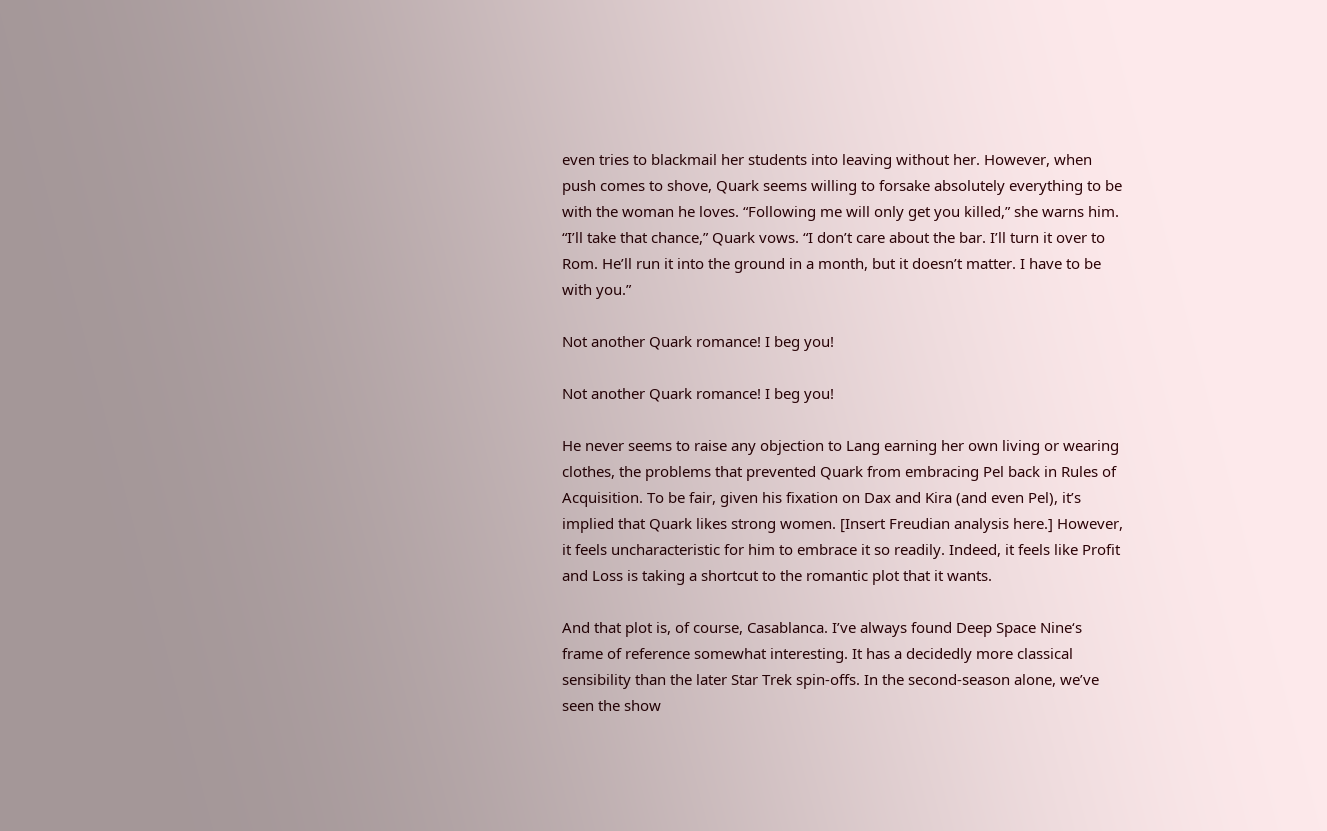even tries to blackmail her students into leaving without her. However, when push comes to shove, Quark seems willing to forsake absolutely everything to be with the woman he loves. “Following me will only get you killed,” she warns him. “I’ll take that chance,” Quark vows. “I don’t care about the bar. I’ll turn it over to Rom. He’ll run it into the ground in a month, but it doesn’t matter. I have to be with you.”

Not another Quark romance! I beg you!

Not another Quark romance! I beg you!

He never seems to raise any objection to Lang earning her own living or wearing clothes, the problems that prevented Quark from embracing Pel back in Rules of Acquisition. To be fair, given his fixation on Dax and Kira (and even Pel), it’s implied that Quark likes strong women. [Insert Freudian analysis here.] However, it feels uncharacteristic for him to embrace it so readily. Indeed, it feels like Profit and Loss is taking a shortcut to the romantic plot that it wants.

And that plot is, of course, Casablanca. I’ve always found Deep Space Nine‘s frame of reference somewhat interesting. It has a decidedly more classical sensibility than the later Star Trek spin-offs. In the second-season alone, we’ve seen the show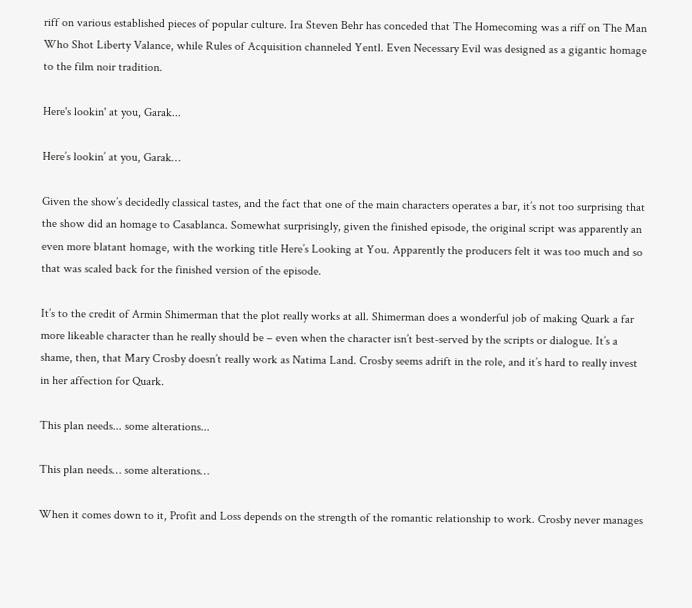riff on various established pieces of popular culture. Ira Steven Behr has conceded that The Homecoming was a riff on The Man Who Shot Liberty Valance, while Rules of Acquisition channeled Yentl. Even Necessary Evil was designed as a gigantic homage to the film noir tradition.

Here's lookin' at you, Garak...

Here’s lookin’ at you, Garak…

Given the show’s decidedly classical tastes, and the fact that one of the main characters operates a bar, it’s not too surprising that the show did an homage to Casablanca. Somewhat surprisingly, given the finished episode, the original script was apparently an even more blatant homage, with the working title Here’s Looking at You. Apparently the producers felt it was too much and so that was scaled back for the finished version of the episode.

It’s to the credit of Armin Shimerman that the plot really works at all. Shimerman does a wonderful job of making Quark a far more likeable character than he really should be – even when the character isn’t best-served by the scripts or dialogue. It’s a shame, then, that Mary Crosby doesn’t really work as Natima Land. Crosby seems adrift in the role, and it’s hard to really invest in her affection for Quark.

This plan needs... some alterations...

This plan needs… some alterations…

When it comes down to it, Profit and Loss depends on the strength of the romantic relationship to work. Crosby never manages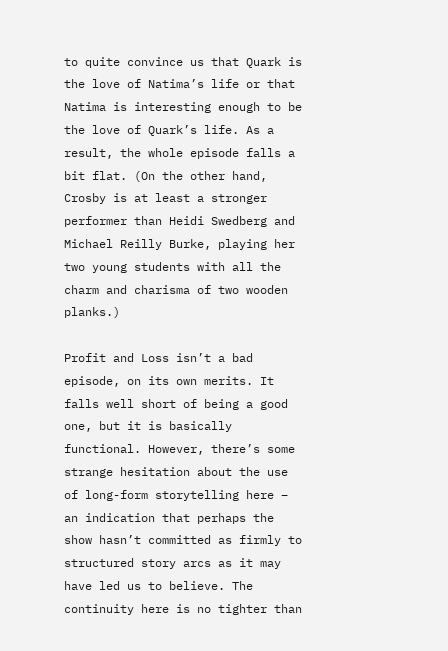to quite convince us that Quark is the love of Natima’s life or that Natima is interesting enough to be the love of Quark’s life. As a result, the whole episode falls a bit flat. (On the other hand, Crosby is at least a stronger performer than Heidi Swedberg and Michael Reilly Burke, playing her two young students with all the charm and charisma of two wooden planks.)

Profit and Loss isn’t a bad episode, on its own merits. It falls well short of being a good one, but it is basically functional. However, there’s some strange hesitation about the use of long-form storytelling here – an indication that perhaps the show hasn’t committed as firmly to structured story arcs as it may have led us to believe. The continuity here is no tighter than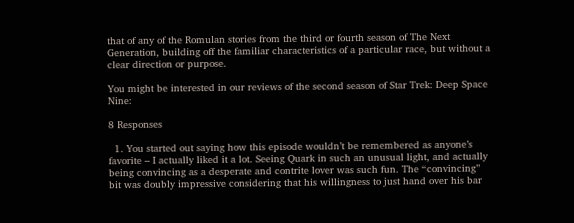that of any of the Romulan stories from the third or fourth season of The Next Generation, building off the familiar characteristics of a particular race, but without a clear direction or purpose.

You might be interested in our reviews of the second season of Star Trek: Deep Space Nine:

8 Responses

  1. You started out saying how this episode wouldn’t be remembered as anyone’s favorite – I actually liked it a lot. Seeing Quark in such an unusual light, and actually being convincing as a desperate and contrite lover was such fun. The “convincing” bit was doubly impressive considering that his willingness to just hand over his bar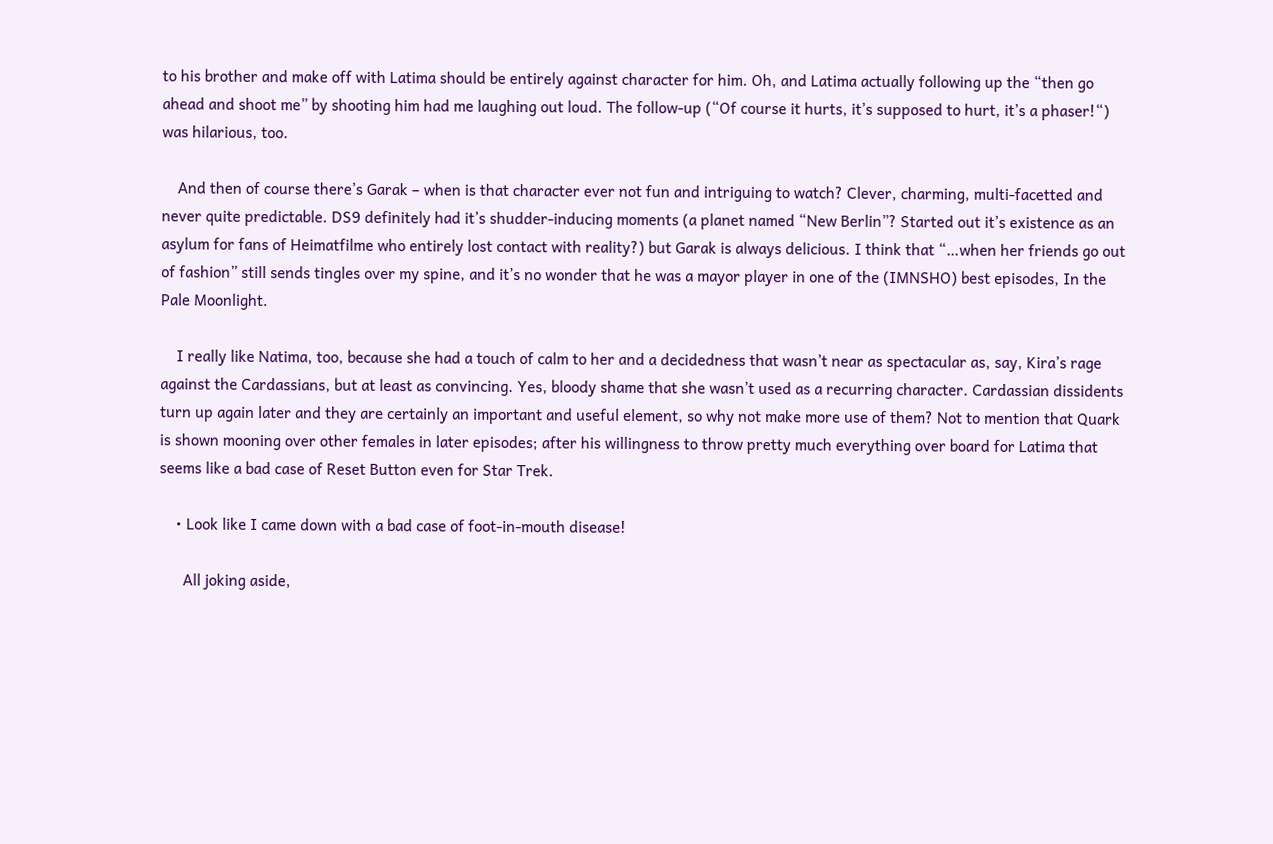to his brother and make off with Latima should be entirely against character for him. Oh, and Latima actually following up the “then go ahead and shoot me” by shooting him had me laughing out loud. The follow-up (“Of course it hurts, it’s supposed to hurt, it’s a phaser!“) was hilarious, too.

    And then of course there’s Garak – when is that character ever not fun and intriguing to watch? Clever, charming, multi-facetted and never quite predictable. DS9 definitely had it’s shudder-inducing moments (a planet named “New Berlin”? Started out it’s existence as an asylum for fans of Heimatfilme who entirely lost contact with reality?) but Garak is always delicious. I think that “…when her friends go out of fashion” still sends tingles over my spine, and it’s no wonder that he was a mayor player in one of the (IMNSHO) best episodes, In the Pale Moonlight.

    I really like Natima, too, because she had a touch of calm to her and a decidedness that wasn’t near as spectacular as, say, Kira’s rage against the Cardassians, but at least as convincing. Yes, bloody shame that she wasn’t used as a recurring character. Cardassian dissidents turn up again later and they are certainly an important and useful element, so why not make more use of them? Not to mention that Quark is shown mooning over other females in later episodes; after his willingness to throw pretty much everything over board for Latima that seems like a bad case of Reset Button even for Star Trek.

    • Look like I came down with a bad case of foot-in-mouth disease!

      All joking aside,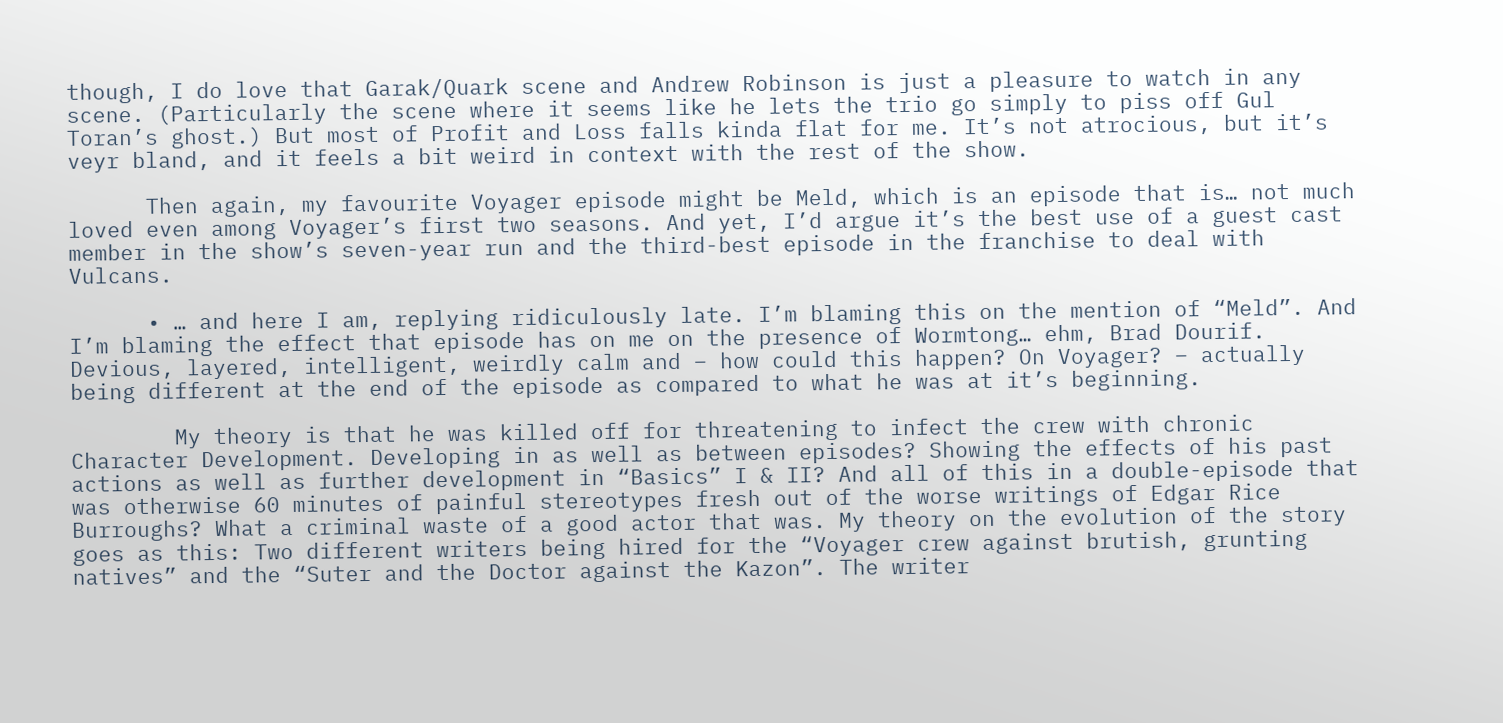though, I do love that Garak/Quark scene and Andrew Robinson is just a pleasure to watch in any scene. (Particularly the scene where it seems like he lets the trio go simply to piss off Gul Toran’s ghost.) But most of Profit and Loss falls kinda flat for me. It’s not atrocious, but it’s veyr bland, and it feels a bit weird in context with the rest of the show.

      Then again, my favourite Voyager episode might be Meld, which is an episode that is… not much loved even among Voyager’s first two seasons. And yet, I’d argue it’s the best use of a guest cast member in the show’s seven-year run and the third-best episode in the franchise to deal with Vulcans.

      • … and here I am, replying ridiculously late. I’m blaming this on the mention of “Meld”. And I’m blaming the effect that episode has on me on the presence of Wormtong… ehm, Brad Dourif. Devious, layered, intelligent, weirdly calm and – how could this happen? On Voyager? – actually being different at the end of the episode as compared to what he was at it’s beginning.

        My theory is that he was killed off for threatening to infect the crew with chronic Character Development. Developing in as well as between episodes? Showing the effects of his past actions as well as further development in “Basics” I & II? And all of this in a double-episode that was otherwise 60 minutes of painful stereotypes fresh out of the worse writings of Edgar Rice Burroughs? What a criminal waste of a good actor that was. My theory on the evolution of the story goes as this: Two different writers being hired for the “Voyager crew against brutish, grunting natives” and the “Suter and the Doctor against the Kazon”. The writer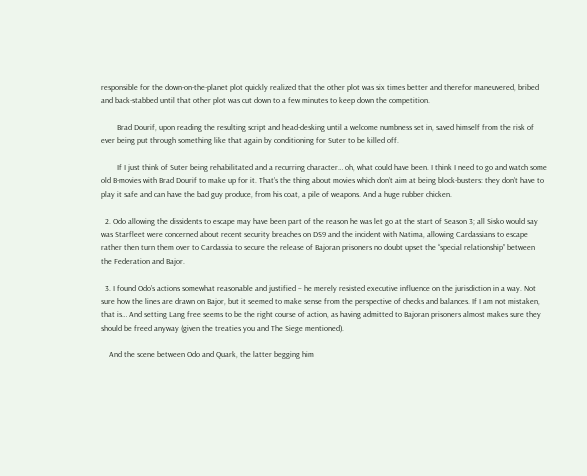responsible for the down-on-the-planet plot quickly realized that the other plot was six times better and therefor maneuvered, bribed and back-stabbed until that other plot was cut down to a few minutes to keep down the competition.

        Brad Dourif, upon reading the resulting script and head-desking until a welcome numbness set in, saved himself from the risk of ever being put through something like that again by conditioning for Suter to be killed off.

        If I just think of Suter being rehabilitated and a recurring character… oh, what could have been. I think I need to go and watch some old B-movies with Brad Dourif to make up for it. That’s the thing about movies which don’t aim at being block-busters: they don’t have to play it safe and can have the bad guy produce, from his coat, a pile of weapons. And a huge rubber chicken.

  2. Odo allowing the dissidents to escape may have been part of the reason he was let go at the start of Season 3; all Sisko would say was Starfleet were concerned about recent security breaches on DS9 and the incident with Natima, allowing Cardassians to escape rather then turn them over to Cardassia to secure the release of Bajoran prisoners no doubt upset the “special relationship” between the Federation and Bajor.

  3. I found Odo’s actions somewhat reasonable and justified – he merely resisted executive influence on the jurisdiction in a way. Not sure how the lines are drawn on Bajor, but it seemed to make sense from the perspective of checks and balances. If I am not mistaken, that is… And setting Lang free seems to be the right course of action, as having admitted to Bajoran prisoners almost makes sure they should be freed anyway (given the treaties you and The Siege mentioned).

    And the scene between Odo and Quark, the latter begging him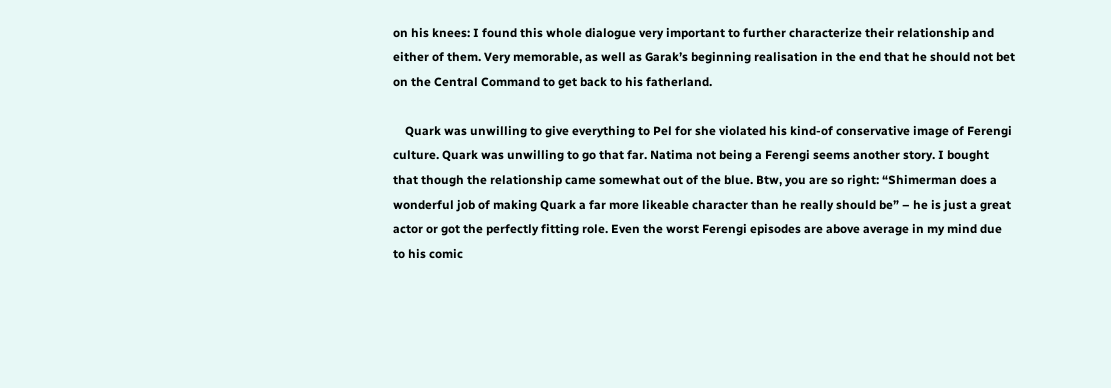on his knees: I found this whole dialogue very important to further characterize their relationship and either of them. Very memorable, as well as Garak’s beginning realisation in the end that he should not bet on the Central Command to get back to his fatherland.

    Quark was unwilling to give everything to Pel for she violated his kind-of conservative image of Ferengi culture. Quark was unwilling to go that far. Natima not being a Ferengi seems another story. I bought that though the relationship came somewhat out of the blue. Btw, you are so right: “Shimerman does a wonderful job of making Quark a far more likeable character than he really should be” – he is just a great actor or got the perfectly fitting role. Even the worst Ferengi episodes are above average in my mind due to his comic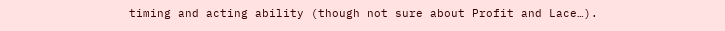timing and acting ability (though not sure about Profit and Lace…).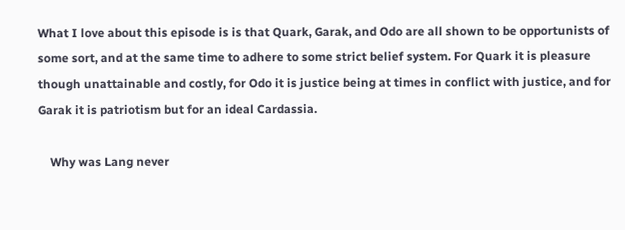What I love about this episode is is that Quark, Garak, and Odo are all shown to be opportunists of some sort, and at the same time to adhere to some strict belief system. For Quark it is pleasure though unattainable and costly, for Odo it is justice being at times in conflict with justice, and for Garak it is patriotism but for an ideal Cardassia.

    Why was Lang never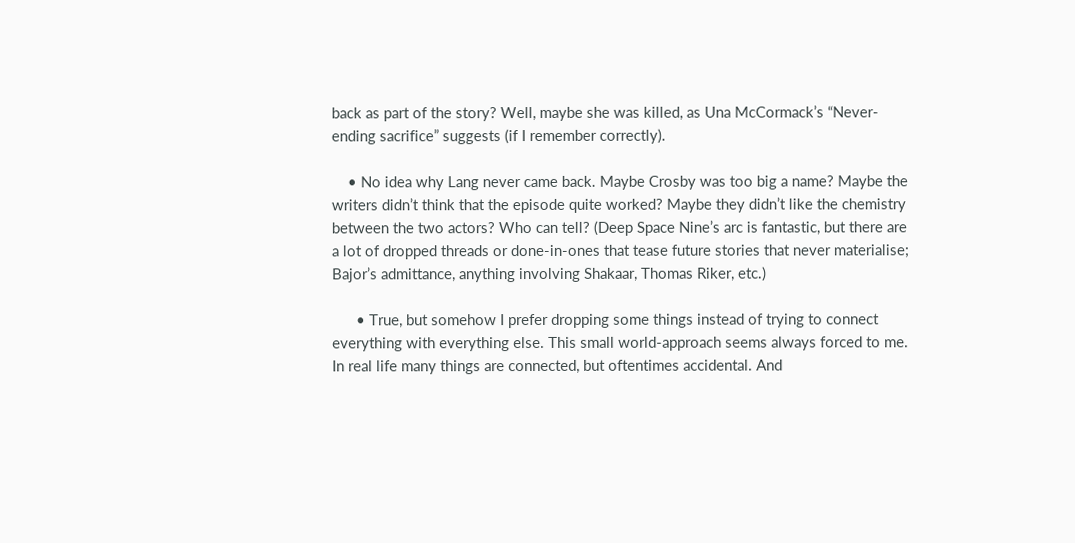back as part of the story? Well, maybe she was killed, as Una McCormack’s “Never-ending sacrifice” suggests (if I remember correctly).

    • No idea why Lang never came back. Maybe Crosby was too big a name? Maybe the writers didn’t think that the episode quite worked? Maybe they didn’t like the chemistry between the two actors? Who can tell? (Deep Space Nine’s arc is fantastic, but there are a lot of dropped threads or done-in-ones that tease future stories that never materialise; Bajor’s admittance, anything involving Shakaar, Thomas Riker, etc.)

      • True, but somehow I prefer dropping some things instead of trying to connect everything with everything else. This small world-approach seems always forced to me. In real life many things are connected, but oftentimes accidental. And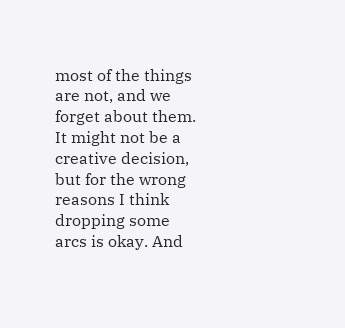most of the things are not, and we forget about them. It might not be a creative decision, but for the wrong reasons I think dropping some arcs is okay. And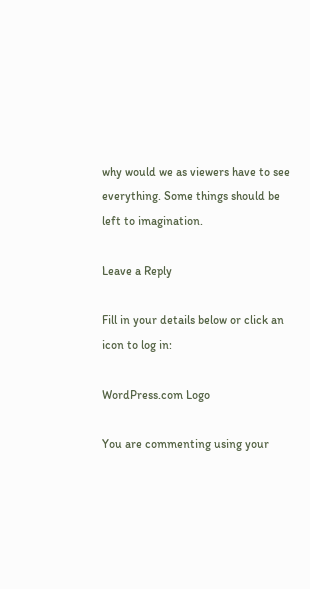why would we as viewers have to see everything. Some things should be left to imagination.

Leave a Reply

Fill in your details below or click an icon to log in:

WordPress.com Logo

You are commenting using your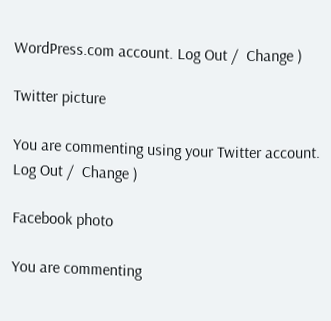WordPress.com account. Log Out /  Change )

Twitter picture

You are commenting using your Twitter account. Log Out /  Change )

Facebook photo

You are commenting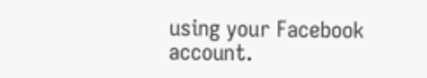using your Facebook account.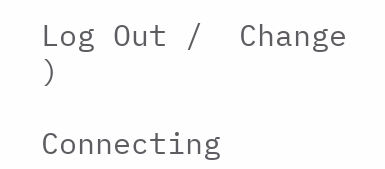Log Out /  Change )

Connecting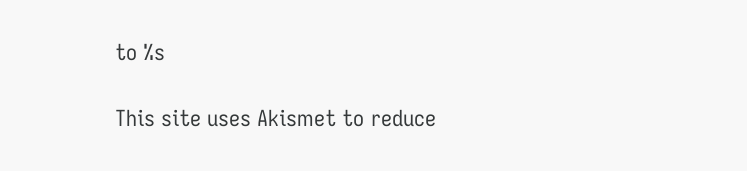to %s

This site uses Akismet to reduce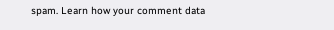spam. Learn how your comment data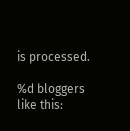is processed.

%d bloggers like this: